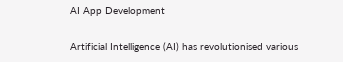AI App Development

Artificial Intelligence (AI) has revolutionised various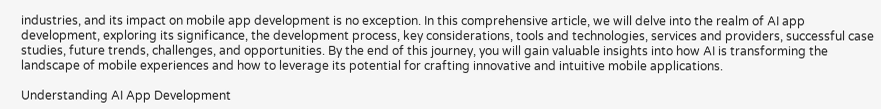industries, and its impact on mobile app development is no exception. In this comprehensive article, we will delve into the realm of AI app development, exploring its significance, the development process, key considerations, tools and technologies, services and providers, successful case studies, future trends, challenges, and opportunities. By the end of this journey, you will gain valuable insights into how AI is transforming the landscape of mobile experiences and how to leverage its potential for crafting innovative and intuitive mobile applications.

Understanding AI App Development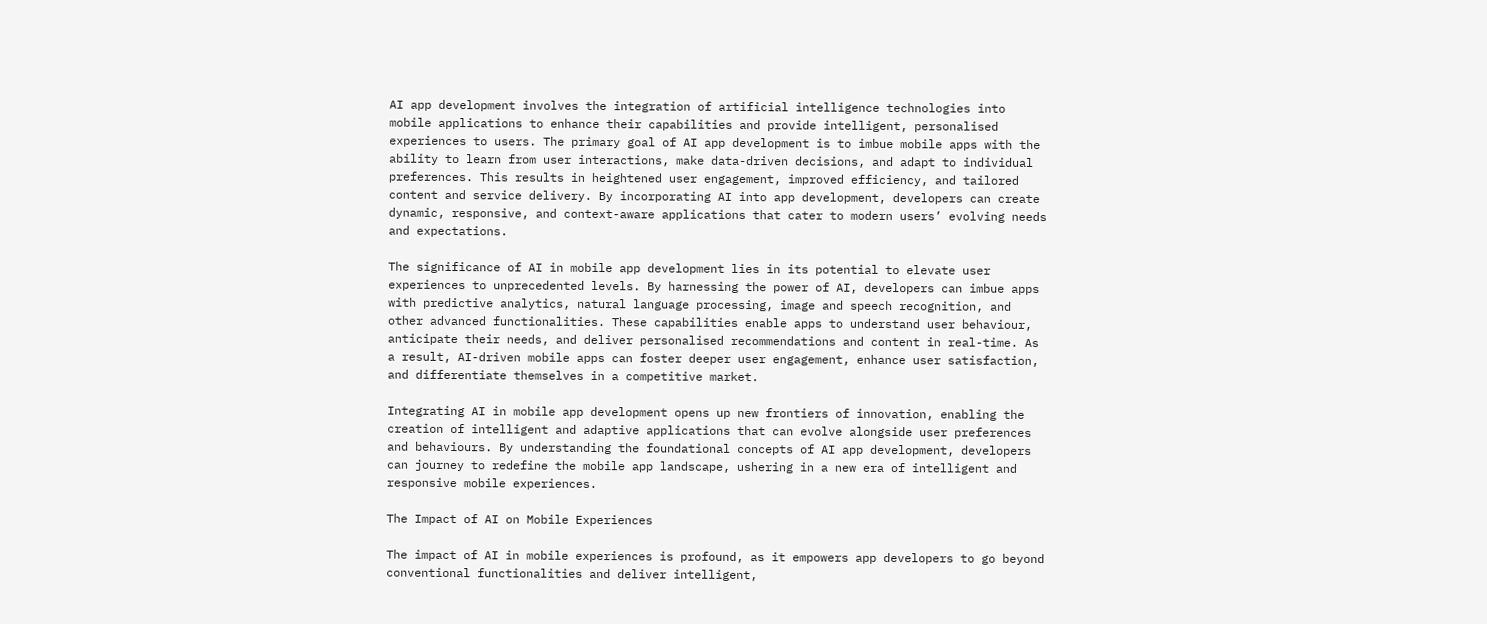AI app development involves the integration of artificial intelligence technologies into mobile applications to enhance their capabilities and provide intelligent, personalised experiences to users. The primary goal of AI app development is to imbue mobile apps with the ability to learn from user interactions, make data-driven decisions, and adapt to individual preferences. This results in heightened user engagement, improved efficiency, and tailored content and service delivery. By incorporating AI into app development, developers can create dynamic, responsive, and context-aware applications that cater to modern users’ evolving needs and expectations.

The significance of AI in mobile app development lies in its potential to elevate user experiences to unprecedented levels. By harnessing the power of AI, developers can imbue apps with predictive analytics, natural language processing, image and speech recognition, and other advanced functionalities. These capabilities enable apps to understand user behaviour, anticipate their needs, and deliver personalised recommendations and content in real-time. As a result, AI-driven mobile apps can foster deeper user engagement, enhance user satisfaction, and differentiate themselves in a competitive market.

Integrating AI in mobile app development opens up new frontiers of innovation, enabling the creation of intelligent and adaptive applications that can evolve alongside user preferences and behaviours. By understanding the foundational concepts of AI app development, developers can journey to redefine the mobile app landscape, ushering in a new era of intelligent and responsive mobile experiences.

The Impact of AI on Mobile Experiences

The impact of AI in mobile experiences is profound, as it empowers app developers to go beyond conventional functionalities and deliver intelligent,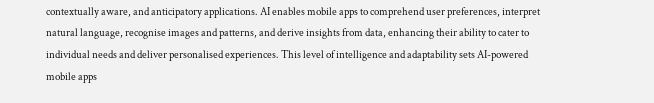contextually aware, and anticipatory applications. AI enables mobile apps to comprehend user preferences, interpret natural language, recognise images and patterns, and derive insights from data, enhancing their ability to cater to individual needs and deliver personalised experiences. This level of intelligence and adaptability sets AI-powered mobile apps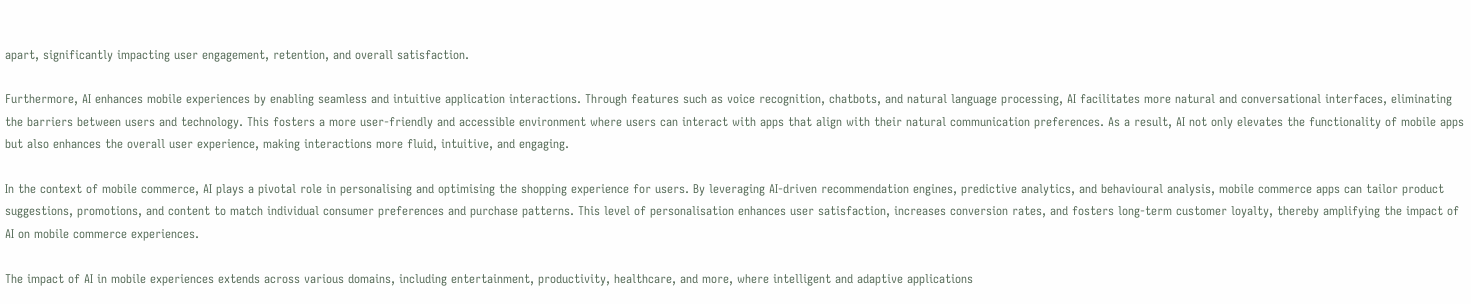apart, significantly impacting user engagement, retention, and overall satisfaction.

Furthermore, AI enhances mobile experiences by enabling seamless and intuitive application interactions. Through features such as voice recognition, chatbots, and natural language processing, AI facilitates more natural and conversational interfaces, eliminating the barriers between users and technology. This fosters a more user-friendly and accessible environment where users can interact with apps that align with their natural communication preferences. As a result, AI not only elevates the functionality of mobile apps but also enhances the overall user experience, making interactions more fluid, intuitive, and engaging.

In the context of mobile commerce, AI plays a pivotal role in personalising and optimising the shopping experience for users. By leveraging AI-driven recommendation engines, predictive analytics, and behavioural analysis, mobile commerce apps can tailor product suggestions, promotions, and content to match individual consumer preferences and purchase patterns. This level of personalisation enhances user satisfaction, increases conversion rates, and fosters long-term customer loyalty, thereby amplifying the impact of AI on mobile commerce experiences.

The impact of AI in mobile experiences extends across various domains, including entertainment, productivity, healthcare, and more, where intelligent and adaptive applications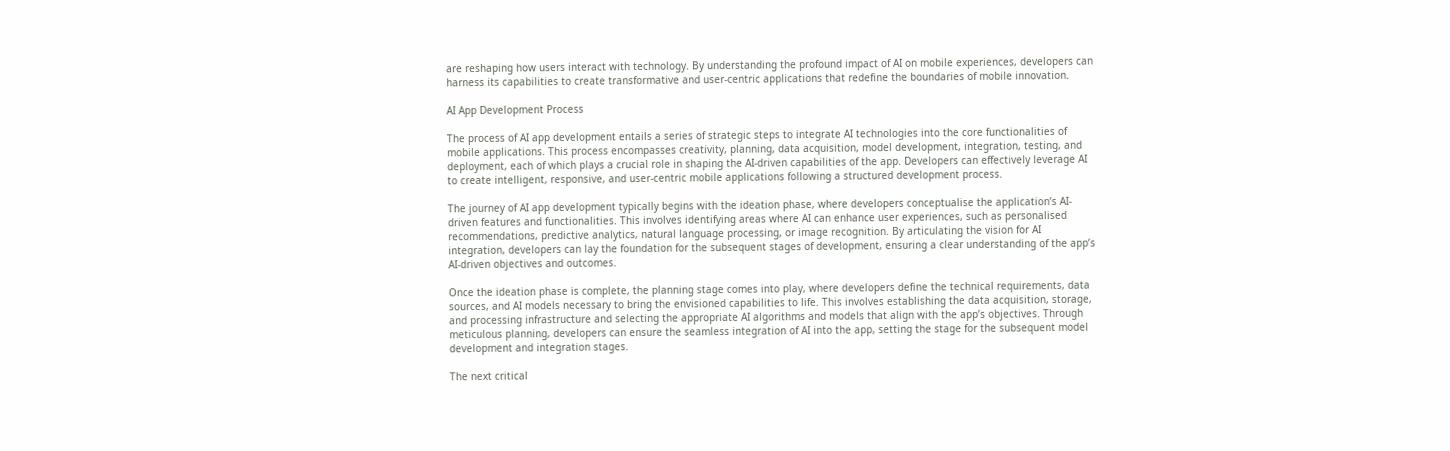are reshaping how users interact with technology. By understanding the profound impact of AI on mobile experiences, developers can harness its capabilities to create transformative and user-centric applications that redefine the boundaries of mobile innovation.

AI App Development Process

The process of AI app development entails a series of strategic steps to integrate AI technologies into the core functionalities of mobile applications. This process encompasses creativity, planning, data acquisition, model development, integration, testing, and deployment, each of which plays a crucial role in shaping the AI-driven capabilities of the app. Developers can effectively leverage AI to create intelligent, responsive, and user-centric mobile applications following a structured development process.

The journey of AI app development typically begins with the ideation phase, where developers conceptualise the application’s AI-driven features and functionalities. This involves identifying areas where AI can enhance user experiences, such as personalised recommendations, predictive analytics, natural language processing, or image recognition. By articulating the vision for AI integration, developers can lay the foundation for the subsequent stages of development, ensuring a clear understanding of the app’s AI-driven objectives and outcomes.

Once the ideation phase is complete, the planning stage comes into play, where developers define the technical requirements, data sources, and AI models necessary to bring the envisioned capabilities to life. This involves establishing the data acquisition, storage, and processing infrastructure and selecting the appropriate AI algorithms and models that align with the app’s objectives. Through meticulous planning, developers can ensure the seamless integration of AI into the app, setting the stage for the subsequent model development and integration stages.

The next critical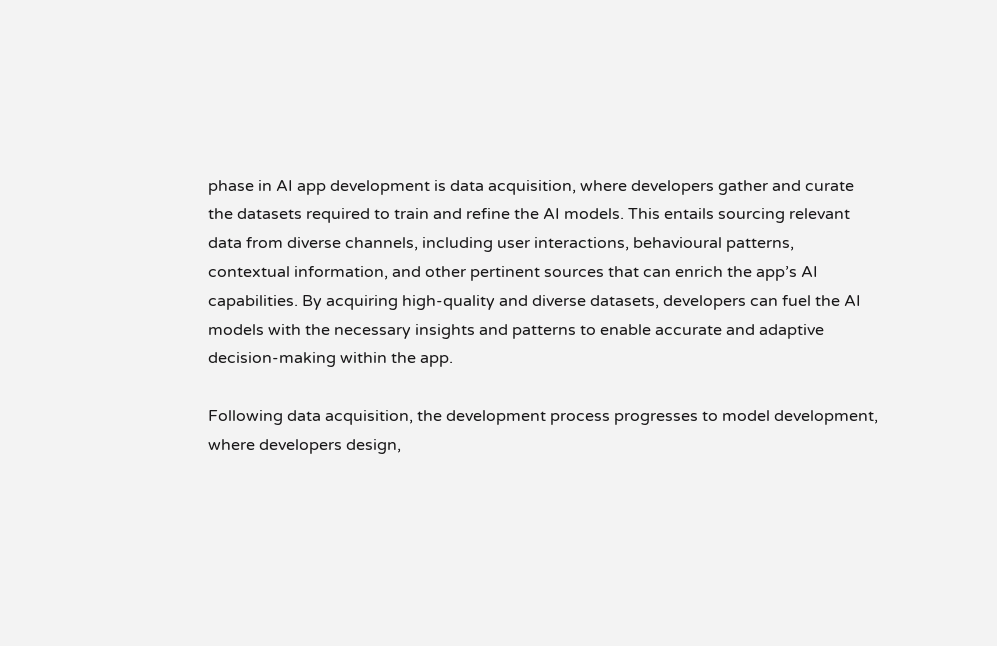phase in AI app development is data acquisition, where developers gather and curate the datasets required to train and refine the AI models. This entails sourcing relevant data from diverse channels, including user interactions, behavioural patterns, contextual information, and other pertinent sources that can enrich the app’s AI capabilities. By acquiring high-quality and diverse datasets, developers can fuel the AI models with the necessary insights and patterns to enable accurate and adaptive decision-making within the app.

Following data acquisition, the development process progresses to model development, where developers design,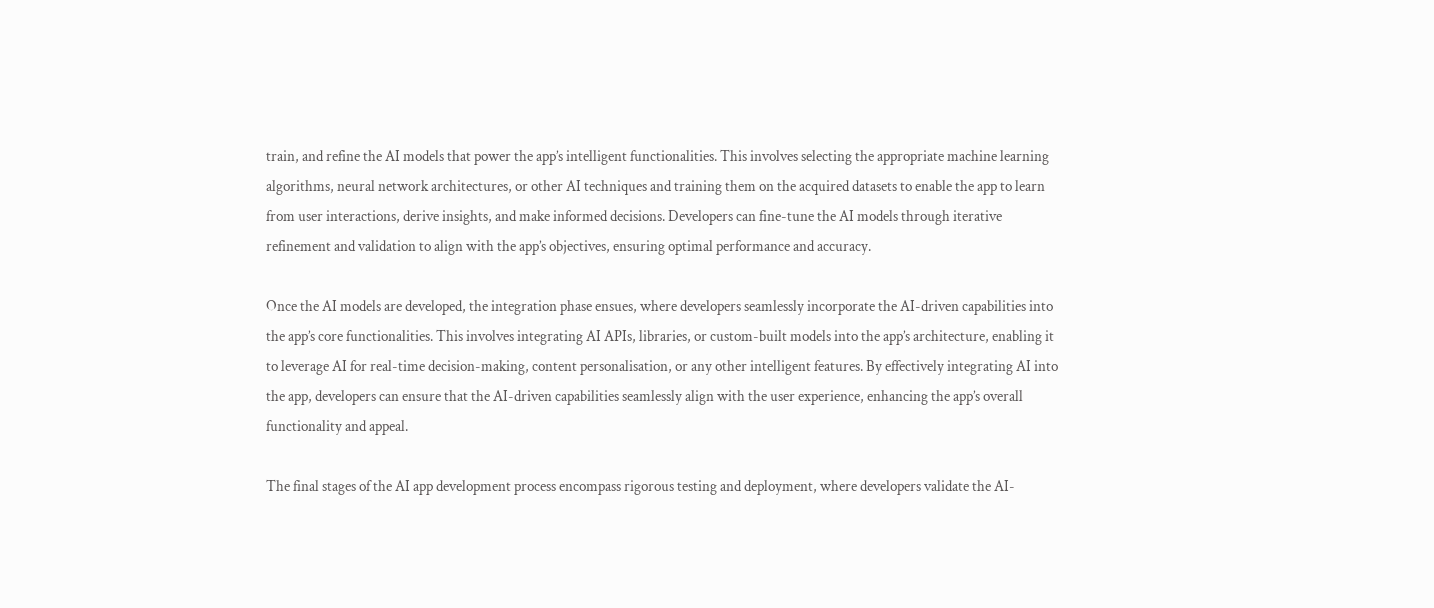train, and refine the AI models that power the app’s intelligent functionalities. This involves selecting the appropriate machine learning algorithms, neural network architectures, or other AI techniques and training them on the acquired datasets to enable the app to learn from user interactions, derive insights, and make informed decisions. Developers can fine-tune the AI models through iterative refinement and validation to align with the app’s objectives, ensuring optimal performance and accuracy.

Once the AI models are developed, the integration phase ensues, where developers seamlessly incorporate the AI-driven capabilities into the app’s core functionalities. This involves integrating AI APIs, libraries, or custom-built models into the app’s architecture, enabling it to leverage AI for real-time decision-making, content personalisation, or any other intelligent features. By effectively integrating AI into the app, developers can ensure that the AI-driven capabilities seamlessly align with the user experience, enhancing the app’s overall functionality and appeal.

The final stages of the AI app development process encompass rigorous testing and deployment, where developers validate the AI-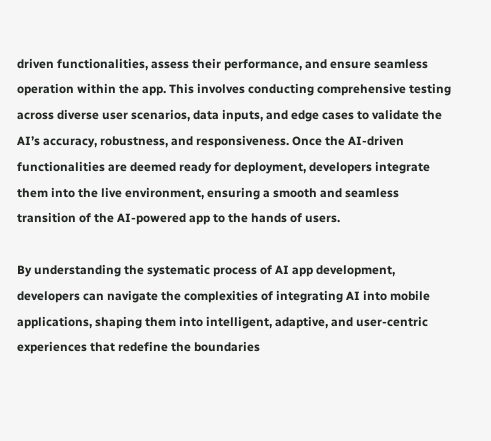driven functionalities, assess their performance, and ensure seamless operation within the app. This involves conducting comprehensive testing across diverse user scenarios, data inputs, and edge cases to validate the AI’s accuracy, robustness, and responsiveness. Once the AI-driven functionalities are deemed ready for deployment, developers integrate them into the live environment, ensuring a smooth and seamless transition of the AI-powered app to the hands of users.

By understanding the systematic process of AI app development, developers can navigate the complexities of integrating AI into mobile applications, shaping them into intelligent, adaptive, and user-centric experiences that redefine the boundaries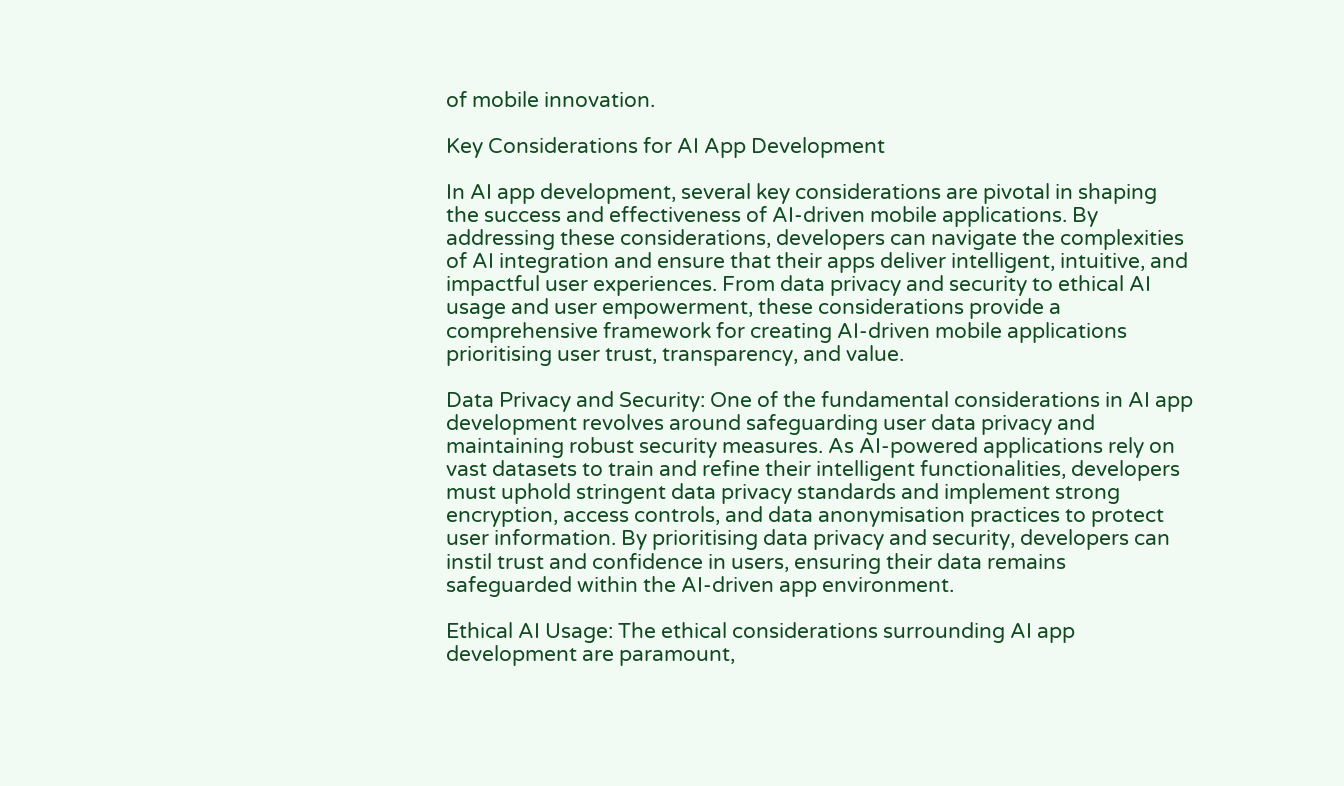of mobile innovation.

Key Considerations for AI App Development

In AI app development, several key considerations are pivotal in shaping the success and effectiveness of AI-driven mobile applications. By addressing these considerations, developers can navigate the complexities of AI integration and ensure that their apps deliver intelligent, intuitive, and impactful user experiences. From data privacy and security to ethical AI usage and user empowerment, these considerations provide a comprehensive framework for creating AI-driven mobile applications prioritising user trust, transparency, and value.

Data Privacy and Security: One of the fundamental considerations in AI app development revolves around safeguarding user data privacy and maintaining robust security measures. As AI-powered applications rely on vast datasets to train and refine their intelligent functionalities, developers must uphold stringent data privacy standards and implement strong encryption, access controls, and data anonymisation practices to protect user information. By prioritising data privacy and security, developers can instil trust and confidence in users, ensuring their data remains safeguarded within the AI-driven app environment.

Ethical AI Usage: The ethical considerations surrounding AI app development are paramount,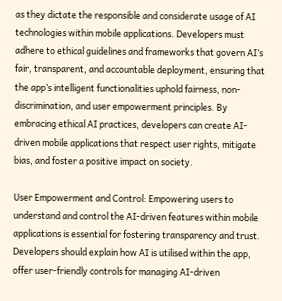as they dictate the responsible and considerate usage of AI technologies within mobile applications. Developers must adhere to ethical guidelines and frameworks that govern AI’s fair, transparent, and accountable deployment, ensuring that the app’s intelligent functionalities uphold fairness, non-discrimination, and user empowerment principles. By embracing ethical AI practices, developers can create AI-driven mobile applications that respect user rights, mitigate bias, and foster a positive impact on society.

User Empowerment and Control: Empowering users to understand and control the AI-driven features within mobile applications is essential for fostering transparency and trust. Developers should explain how AI is utilised within the app, offer user-friendly controls for managing AI-driven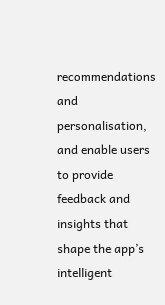recommendations and personalisation, and enable users to provide feedback and insights that shape the app’s intelligent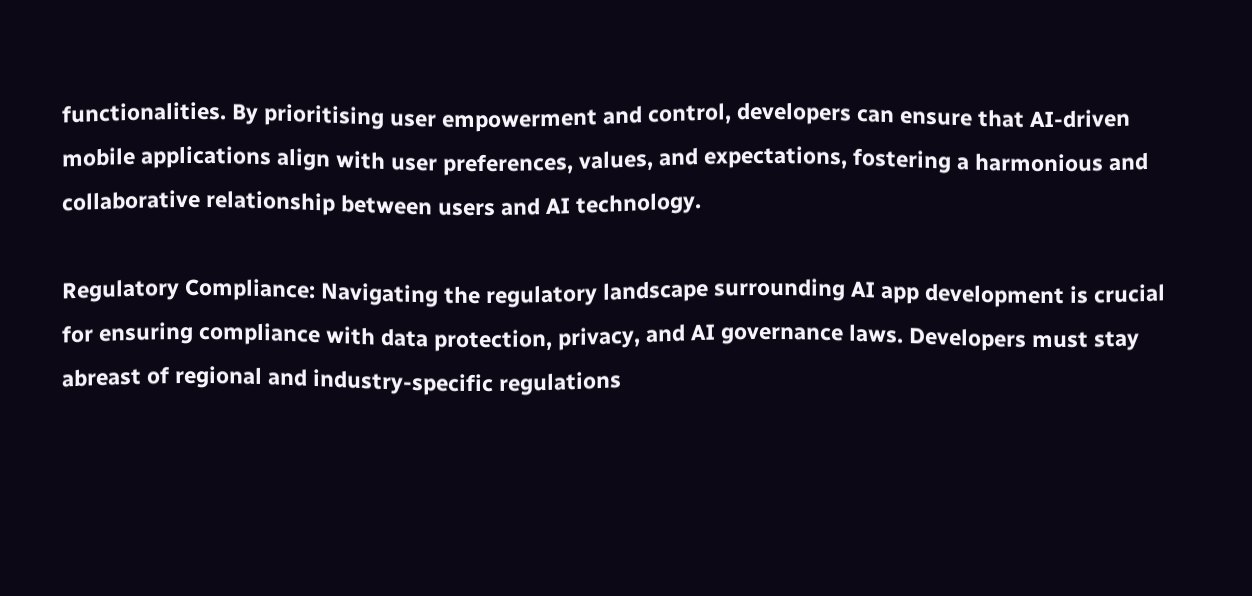functionalities. By prioritising user empowerment and control, developers can ensure that AI-driven mobile applications align with user preferences, values, and expectations, fostering a harmonious and collaborative relationship between users and AI technology.

Regulatory Compliance: Navigating the regulatory landscape surrounding AI app development is crucial for ensuring compliance with data protection, privacy, and AI governance laws. Developers must stay abreast of regional and industry-specific regulations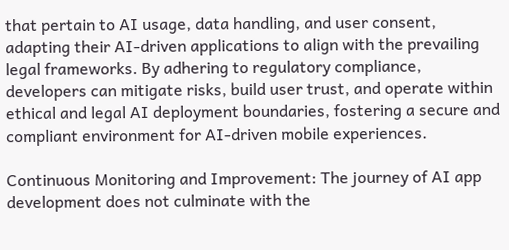that pertain to AI usage, data handling, and user consent, adapting their AI-driven applications to align with the prevailing legal frameworks. By adhering to regulatory compliance, developers can mitigate risks, build user trust, and operate within ethical and legal AI deployment boundaries, fostering a secure and compliant environment for AI-driven mobile experiences.

Continuous Monitoring and Improvement: The journey of AI app development does not culminate with the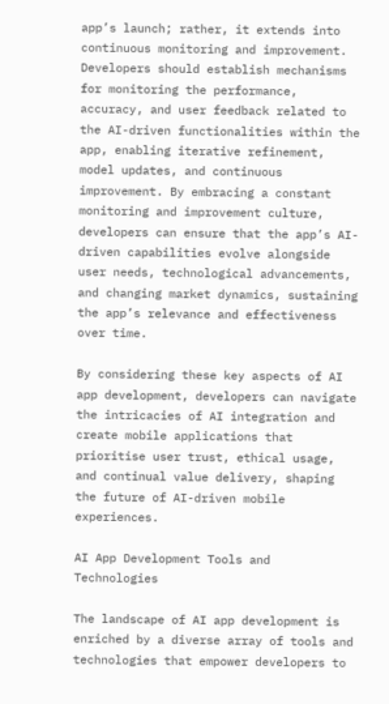app’s launch; rather, it extends into continuous monitoring and improvement. Developers should establish mechanisms for monitoring the performance, accuracy, and user feedback related to the AI-driven functionalities within the app, enabling iterative refinement, model updates, and continuous improvement. By embracing a constant monitoring and improvement culture, developers can ensure that the app’s AI-driven capabilities evolve alongside user needs, technological advancements, and changing market dynamics, sustaining the app’s relevance and effectiveness over time.

By considering these key aspects of AI app development, developers can navigate the intricacies of AI integration and create mobile applications that prioritise user trust, ethical usage, and continual value delivery, shaping the future of AI-driven mobile experiences.

AI App Development Tools and Technologies

The landscape of AI app development is enriched by a diverse array of tools and technologies that empower developers to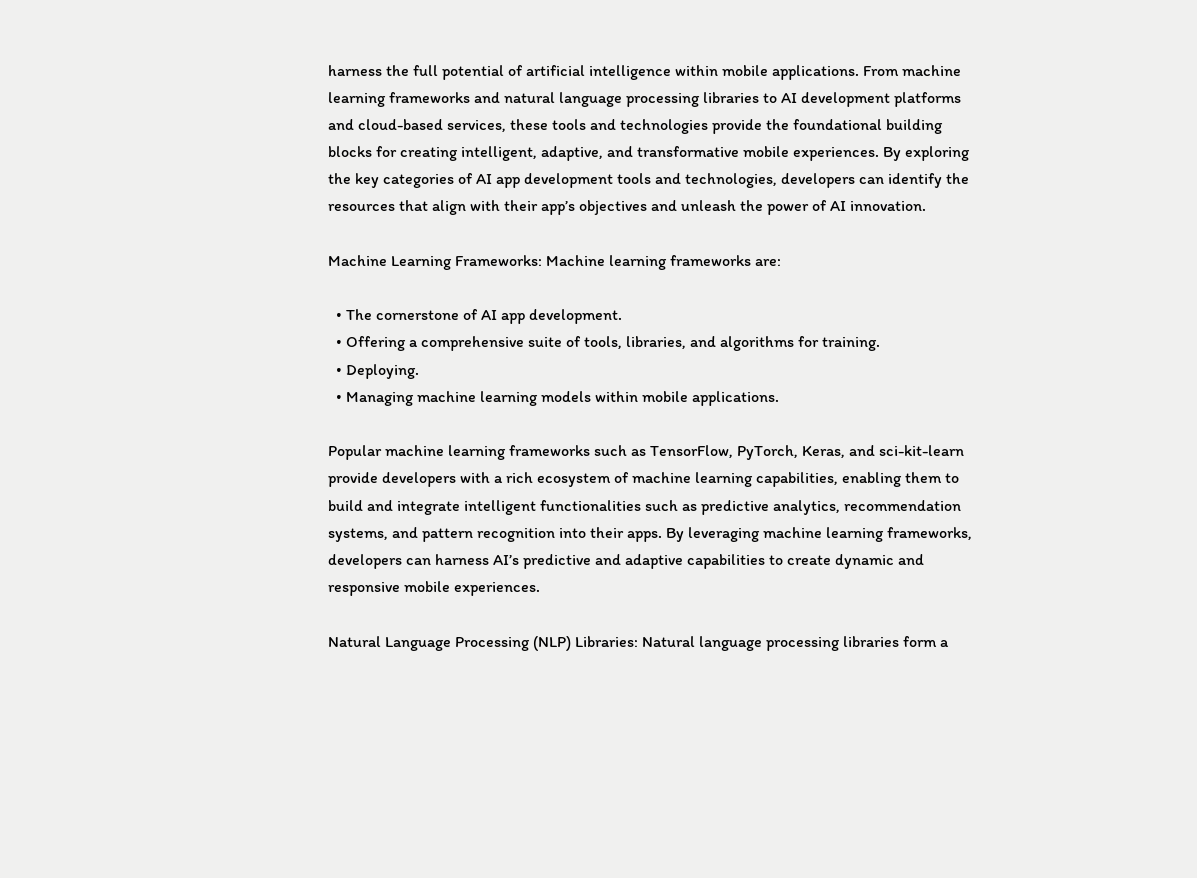harness the full potential of artificial intelligence within mobile applications. From machine learning frameworks and natural language processing libraries to AI development platforms and cloud-based services, these tools and technologies provide the foundational building blocks for creating intelligent, adaptive, and transformative mobile experiences. By exploring the key categories of AI app development tools and technologies, developers can identify the resources that align with their app’s objectives and unleash the power of AI innovation.

Machine Learning Frameworks: Machine learning frameworks are:

  • The cornerstone of AI app development.
  • Offering a comprehensive suite of tools, libraries, and algorithms for training.
  • Deploying.
  • Managing machine learning models within mobile applications.

Popular machine learning frameworks such as TensorFlow, PyTorch, Keras, and sci-kit-learn provide developers with a rich ecosystem of machine learning capabilities, enabling them to build and integrate intelligent functionalities such as predictive analytics, recommendation systems, and pattern recognition into their apps. By leveraging machine learning frameworks, developers can harness AI’s predictive and adaptive capabilities to create dynamic and responsive mobile experiences.

Natural Language Processing (NLP) Libraries: Natural language processing libraries form a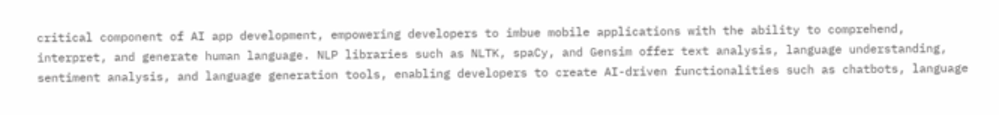critical component of AI app development, empowering developers to imbue mobile applications with the ability to comprehend, interpret, and generate human language. NLP libraries such as NLTK, spaCy, and Gensim offer text analysis, language understanding, sentiment analysis, and language generation tools, enabling developers to create AI-driven functionalities such as chatbots, language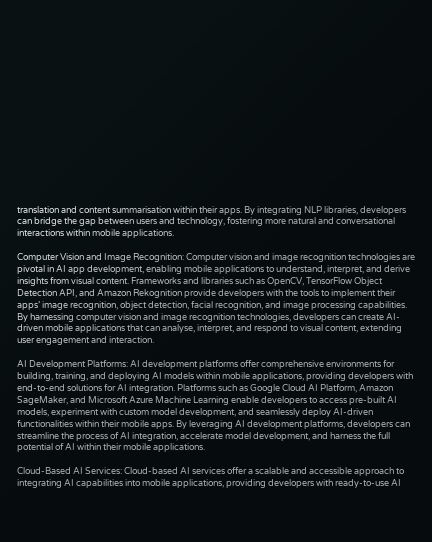translation and content summarisation within their apps. By integrating NLP libraries, developers can bridge the gap between users and technology, fostering more natural and conversational interactions within mobile applications.

Computer Vision and Image Recognition: Computer vision and image recognition technologies are pivotal in AI app development, enabling mobile applications to understand, interpret, and derive insights from visual content. Frameworks and libraries such as OpenCV, TensorFlow Object Detection API, and Amazon Rekognition provide developers with the tools to implement their apps’ image recognition, object detection, facial recognition, and image processing capabilities. By harnessing computer vision and image recognition technologies, developers can create AI-driven mobile applications that can analyse, interpret, and respond to visual content, extending user engagement and interaction.

AI Development Platforms: AI development platforms offer comprehensive environments for building, training, and deploying AI models within mobile applications, providing developers with end-to-end solutions for AI integration. Platforms such as Google Cloud AI Platform, Amazon SageMaker, and Microsoft Azure Machine Learning enable developers to access pre-built AI models, experiment with custom model development, and seamlessly deploy AI-driven functionalities within their mobile apps. By leveraging AI development platforms, developers can streamline the process of AI integration, accelerate model development, and harness the full potential of AI within their mobile applications.

Cloud-Based AI Services: Cloud-based AI services offer a scalable and accessible approach to integrating AI capabilities into mobile applications, providing developers with ready-to-use AI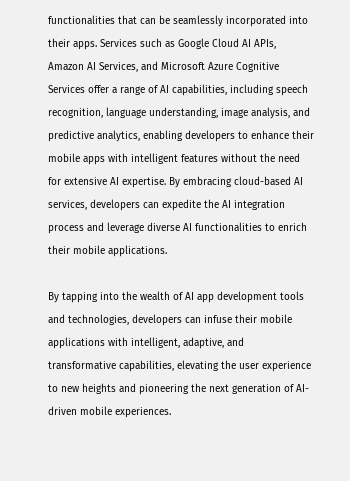functionalities that can be seamlessly incorporated into their apps. Services such as Google Cloud AI APIs, Amazon AI Services, and Microsoft Azure Cognitive Services offer a range of AI capabilities, including speech recognition, language understanding, image analysis, and predictive analytics, enabling developers to enhance their mobile apps with intelligent features without the need for extensive AI expertise. By embracing cloud-based AI services, developers can expedite the AI integration process and leverage diverse AI functionalities to enrich their mobile applications.

By tapping into the wealth of AI app development tools and technologies, developers can infuse their mobile applications with intelligent, adaptive, and transformative capabilities, elevating the user experience to new heights and pioneering the next generation of AI-driven mobile experiences.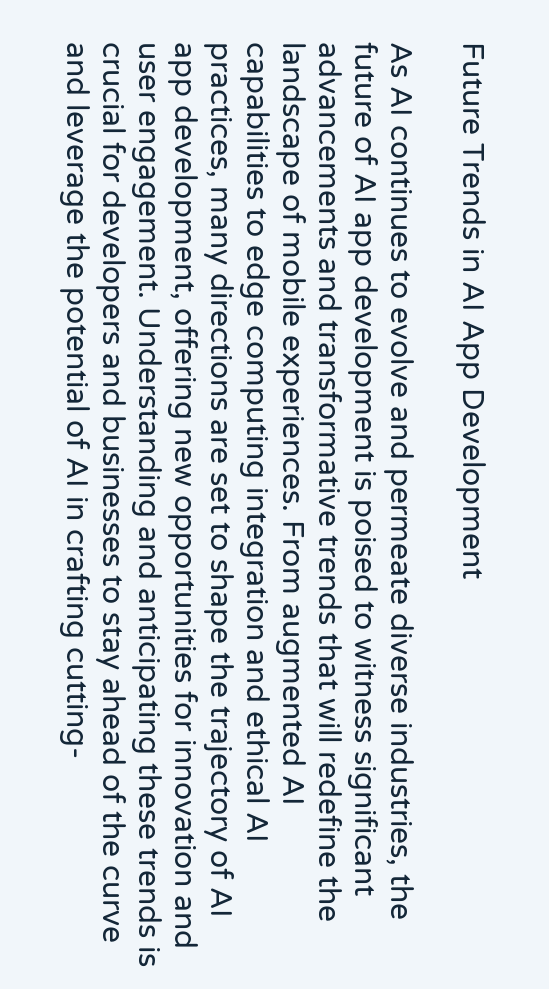Future Trends in AI App Development

As AI continues to evolve and permeate diverse industries, the future of AI app development is poised to witness significant advancements and transformative trends that will redefine the landscape of mobile experiences. From augmented AI capabilities to edge computing integration and ethical AI practices, many directions are set to shape the trajectory of AI app development, offering new opportunities for innovation and user engagement. Understanding and anticipating these trends is crucial for developers and businesses to stay ahead of the curve and leverage the potential of AI in crafting cutting-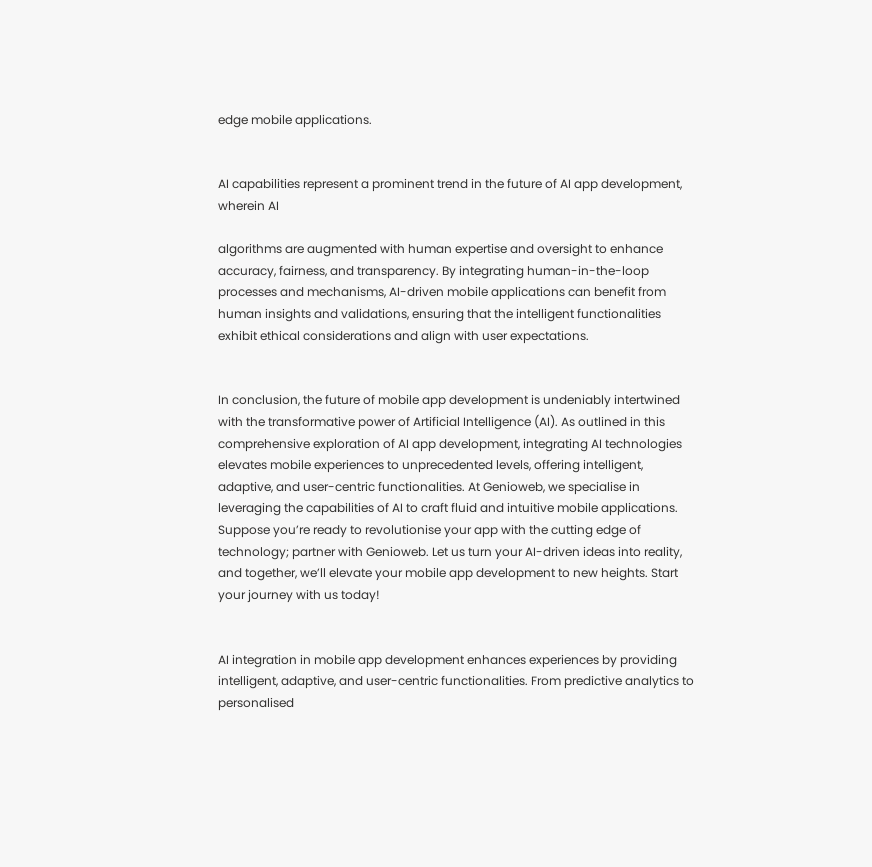edge mobile applications.


AI capabilities represent a prominent trend in the future of AI app development, wherein AI

algorithms are augmented with human expertise and oversight to enhance accuracy, fairness, and transparency. By integrating human-in-the-loop processes and mechanisms, AI-driven mobile applications can benefit from human insights and validations, ensuring that the intelligent functionalities exhibit ethical considerations and align with user expectations.


In conclusion, the future of mobile app development is undeniably intertwined with the transformative power of Artificial Intelligence (AI). As outlined in this comprehensive exploration of AI app development, integrating AI technologies elevates mobile experiences to unprecedented levels, offering intelligent, adaptive, and user-centric functionalities. At Genioweb, we specialise in leveraging the capabilities of AI to craft fluid and intuitive mobile applications. Suppose you’re ready to revolutionise your app with the cutting edge of technology; partner with Genioweb. Let us turn your AI-driven ideas into reality, and together, we’ll elevate your mobile app development to new heights. Start your journey with us today!


AI integration in mobile app development enhances experiences by providing intelligent, adaptive, and user-centric functionalities. From predictive analytics to personalised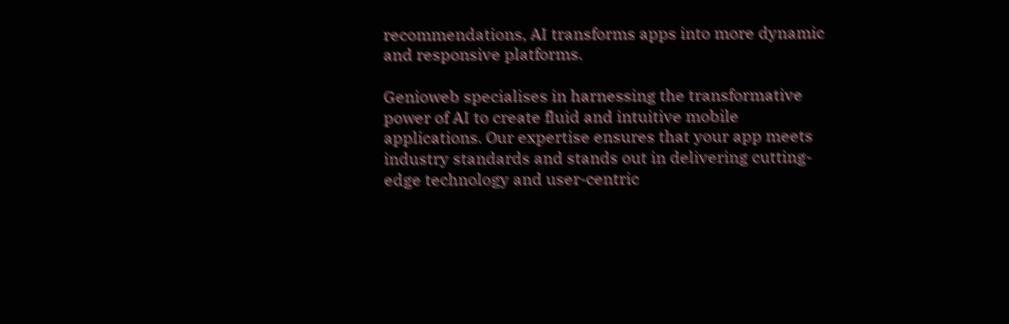recommendations, AI transforms apps into more dynamic and responsive platforms.

Genioweb specialises in harnessing the transformative power of AI to create fluid and intuitive mobile applications. Our expertise ensures that your app meets industry standards and stands out in delivering cutting-edge technology and user-centric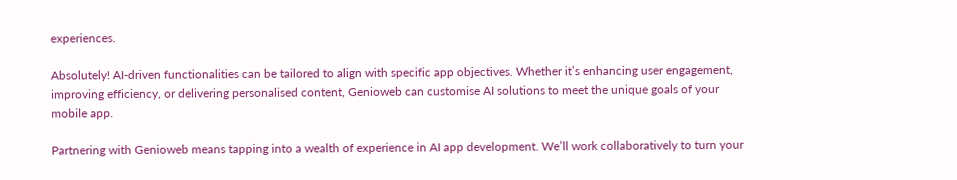experiences.

Absolutely! AI-driven functionalities can be tailored to align with specific app objectives. Whether it’s enhancing user engagement, improving efficiency, or delivering personalised content, Genioweb can customise AI solutions to meet the unique goals of your mobile app.

Partnering with Genioweb means tapping into a wealth of experience in AI app development. We’ll work collaboratively to turn your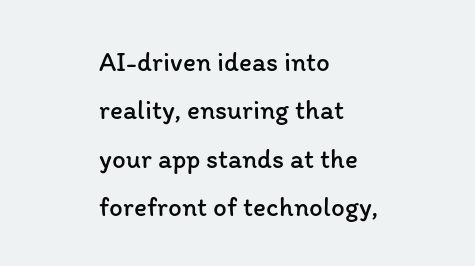AI-driven ideas into reality, ensuring that your app stands at the forefront of technology,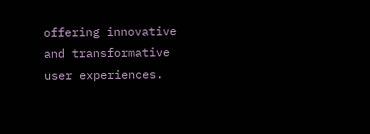offering innovative and transformative user experiences.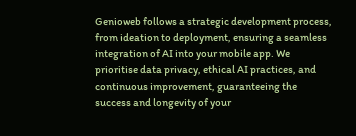Genioweb follows a strategic development process, from ideation to deployment, ensuring a seamless integration of AI into your mobile app. We prioritise data privacy, ethical AI practices, and continuous improvement, guaranteeing the success and longevity of your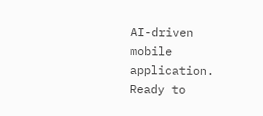AI-driven mobile application. Ready to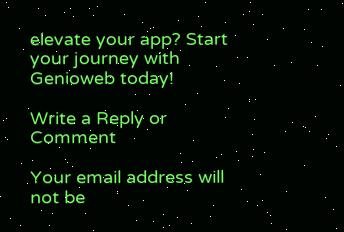elevate your app? Start your journey with Genioweb today!

Write a Reply or Comment

Your email address will not be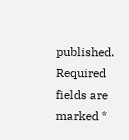published. Required fields are marked *